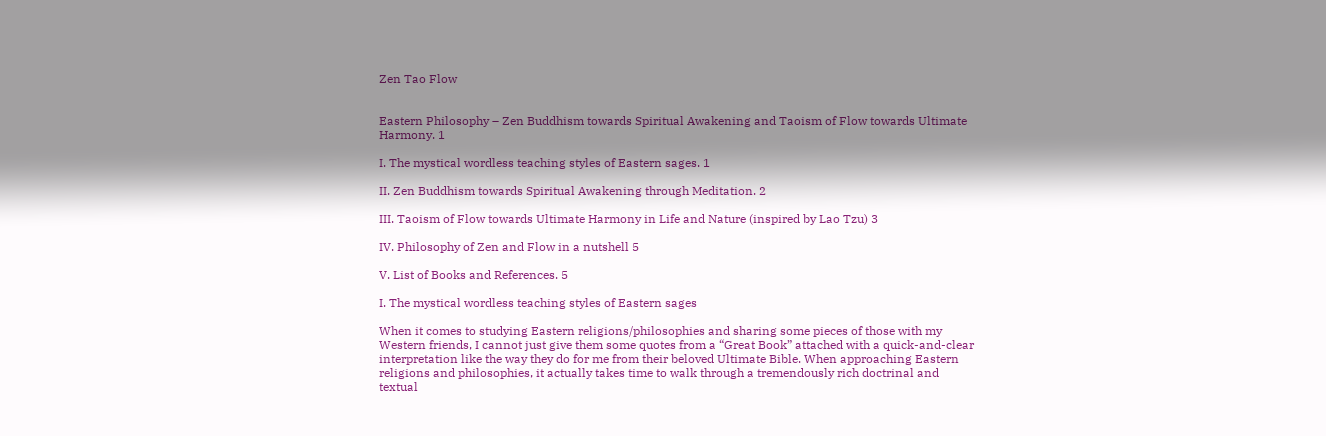Zen Tao Flow


Eastern Philosophy – Zen Buddhism towards Spiritual Awakening and Taoism of Flow towards Ultimate Harmony. 1

I. The mystical wordless teaching styles of Eastern sages. 1

II. Zen Buddhism towards Spiritual Awakening through Meditation. 2

III. Taoism of Flow towards Ultimate Harmony in Life and Nature (inspired by Lao Tzu) 3

IV. Philosophy of Zen and Flow in a nutshell 5

V. List of Books and References. 5

I. The mystical wordless teaching styles of Eastern sages

When it comes to studying Eastern religions/philosophies and sharing some pieces of those with my Western friends, I cannot just give them some quotes from a “Great Book” attached with a quick-and-clear interpretation like the way they do for me from their beloved Ultimate Bible. When approaching Eastern religions and philosophies, it actually takes time to walk through a tremendously rich doctrinal and textual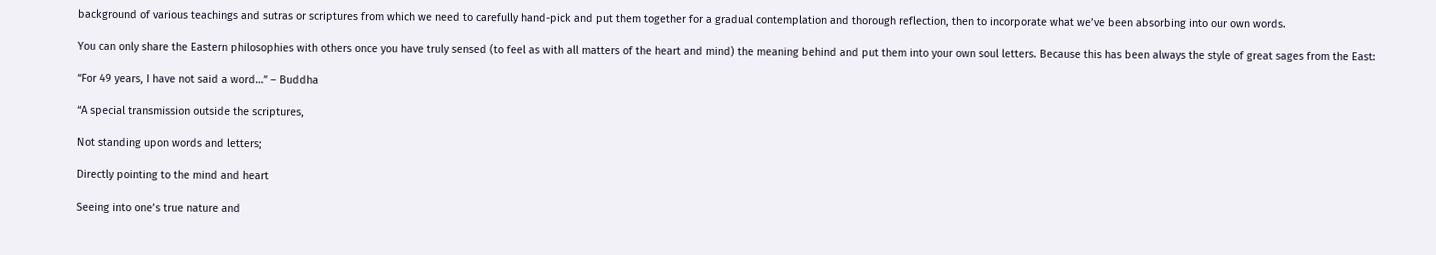background of various teachings and sutras or scriptures from which we need to carefully hand-pick and put them together for a gradual contemplation and thorough reflection, then to incorporate what we’ve been absorbing into our own words.

You can only share the Eastern philosophies with others once you have truly sensed (to feel as with all matters of the heart and mind) the meaning behind and put them into your own soul letters. Because this has been always the style of great sages from the East:

“For 49 years, I have not said a word…” – Buddha

“A special transmission outside the scriptures,

Not standing upon words and letters;

Directly pointing to the mind and heart

Seeing into one’s true nature and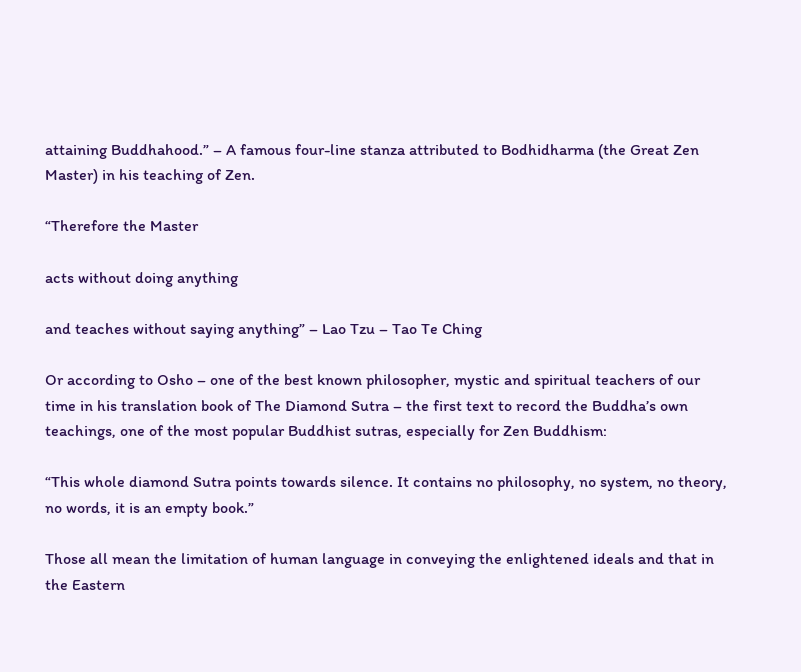attaining Buddhahood.” – A famous four-line stanza attributed to Bodhidharma (the Great Zen Master) in his teaching of Zen.

“Therefore the Master

acts without doing anything

and teaches without saying anything” – Lao Tzu – Tao Te Ching

Or according to Osho – one of the best known philosopher, mystic and spiritual teachers of our time in his translation book of The Diamond Sutra – the first text to record the Buddha’s own teachings, one of the most popular Buddhist sutras, especially for Zen Buddhism:

“This whole diamond Sutra points towards silence. It contains no philosophy, no system, no theory, no words, it is an empty book.”

Those all mean the limitation of human language in conveying the enlightened ideals and that in the Eastern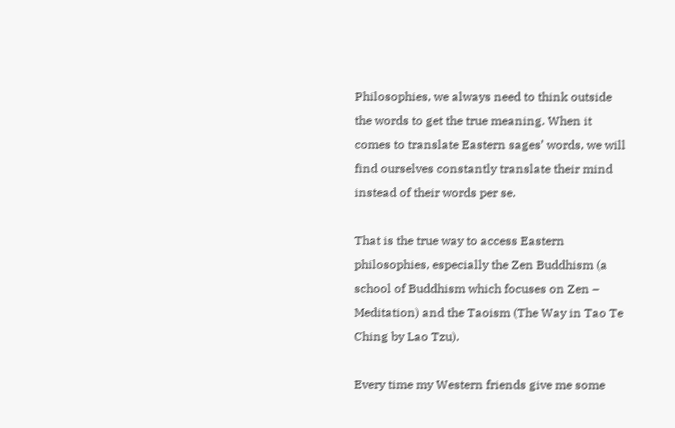Philosophies, we always need to think outside the words to get the true meaning. When it comes to translate Eastern sages’ words, we will find ourselves constantly translate their mind instead of their words per se.

That is the true way to access Eastern philosophies, especially the Zen Buddhism (a school of Buddhism which focuses on Zen – Meditation) and the Taoism (The Way in Tao Te Ching by Lao Tzu).

Every time my Western friends give me some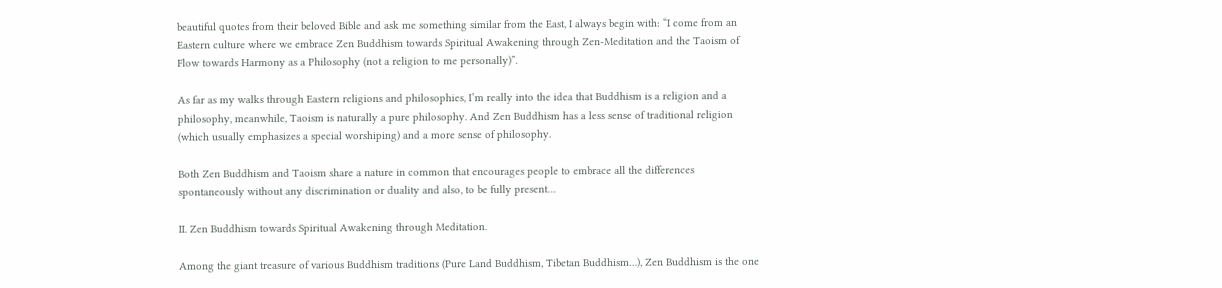beautiful quotes from their beloved Bible and ask me something similar from the East, I always begin with: “I come from an Eastern culture where we embrace Zen Buddhism towards Spiritual Awakening through Zen-Meditation and the Taoism of Flow towards Harmony as a Philosophy (not a religion to me personally)”.

As far as my walks through Eastern religions and philosophies, I’m really into the idea that Buddhism is a religion and a philosophy, meanwhile, Taoism is naturally a pure philosophy. And Zen Buddhism has a less sense of traditional religion (which usually emphasizes a special worshiping) and a more sense of philosophy.

Both Zen Buddhism and Taoism share a nature in common that encourages people to embrace all the differences spontaneously without any discrimination or duality and also, to be fully present…

II. Zen Buddhism towards Spiritual Awakening through Meditation.

Among the giant treasure of various Buddhism traditions (Pure Land Buddhism, Tibetan Buddhism…), Zen Buddhism is the one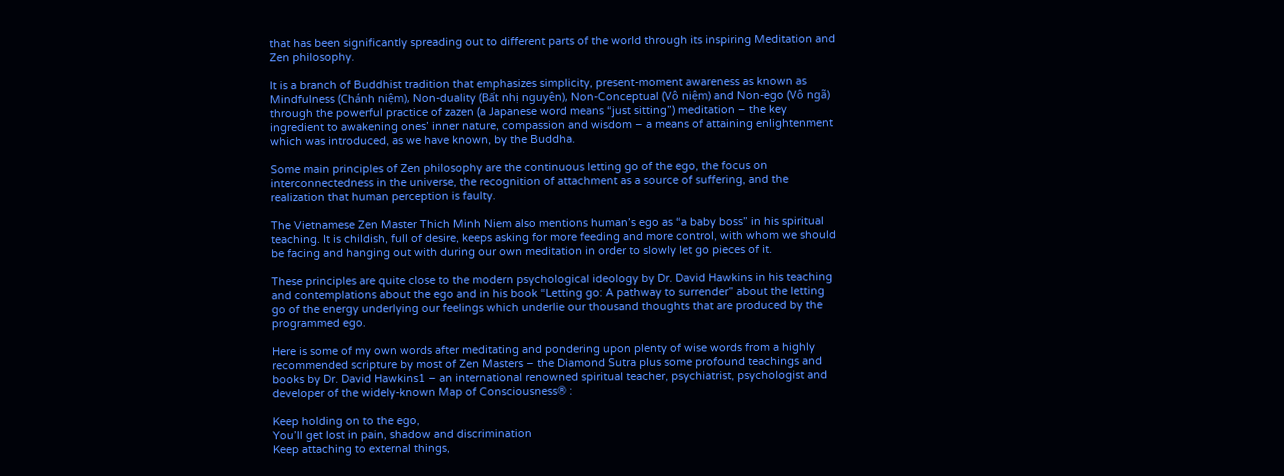that has been significantly spreading out to different parts of the world through its inspiring Meditation and Zen philosophy.

It is a branch of Buddhist tradition that emphasizes simplicity, present-moment awareness as known as Mindfulness (Chánh niệm), Non-duality (Bất nhị nguyên), Non-Conceptual (Vô niệm) and Non-ego (Vô ngã) through the powerful practice of zazen (a Japanese word means “just sitting”) meditation – the key ingredient to awakening ones’ inner nature, compassion and wisdom – a means of attaining enlightenment which was introduced, as we have known, by the Buddha.

Some main principles of Zen philosophy are the continuous letting go of the ego, the focus on interconnectedness in the universe, the recognition of attachment as a source of suffering, and the realization that human perception is faulty.

The Vietnamese Zen Master Thich Minh Niem also mentions human’s ego as “a baby boss” in his spiritual teaching. It is childish, full of desire, keeps asking for more feeding and more control, with whom we should be facing and hanging out with during our own meditation in order to slowly let go pieces of it.

These principles are quite close to the modern psychological ideology by Dr. David Hawkins in his teaching and contemplations about the ego and in his book “Letting go: A pathway to surrender” about the letting go of the energy underlying our feelings which underlie our thousand thoughts that are produced by the programmed ego.

Here is some of my own words after meditating and pondering upon plenty of wise words from a highly recommended scripture by most of Zen Masters – the Diamond Sutra plus some profound teachings and books by Dr. David Hawkins1 – an international renowned spiritual teacher, psychiatrist, psychologist and developer of the widely-known Map of Consciousness® :

Keep holding on to the ego,
You’ll get lost in pain, shadow and discrimination
Keep attaching to external things,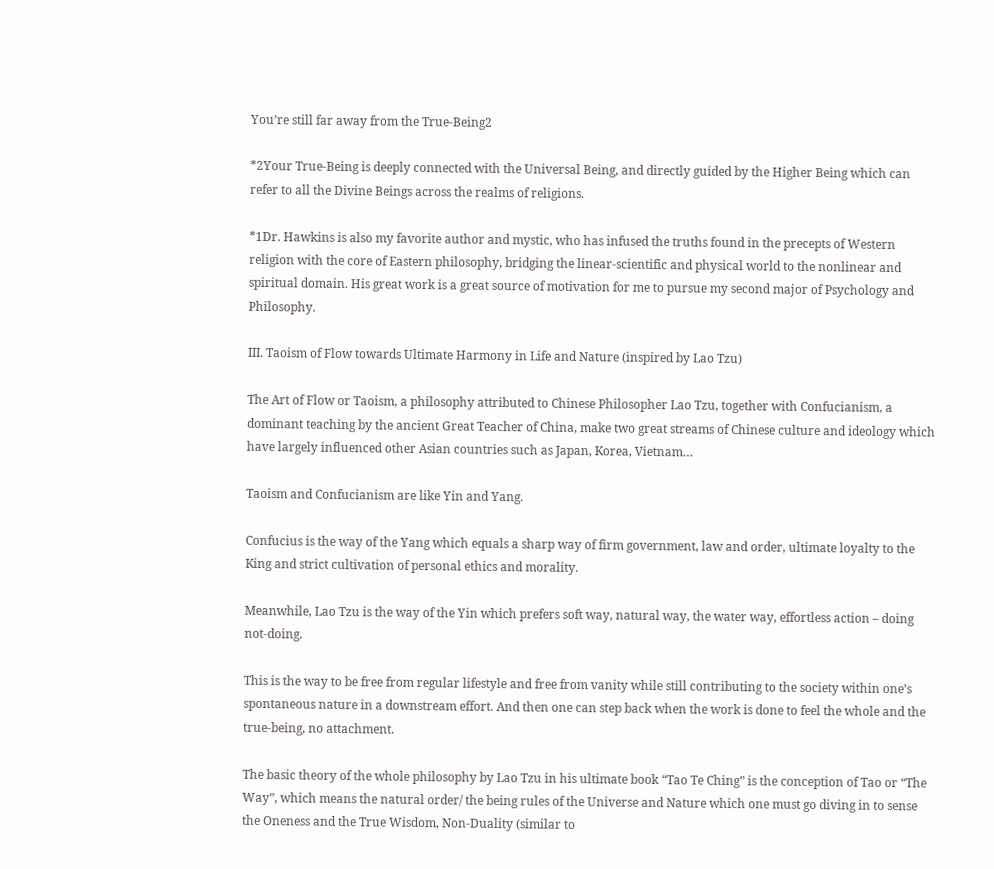You’re still far away from the True-Being2

*2Your True-Being is deeply connected with the Universal Being, and directly guided by the Higher Being which can refer to all the Divine Beings across the realms of religions.

*1Dr. Hawkins is also my favorite author and mystic, who has infused the truths found in the precepts of Western religion with the core of Eastern philosophy, bridging the linear-scientific and physical world to the nonlinear and spiritual domain. His great work is a great source of motivation for me to pursue my second major of Psychology and Philosophy.

III. Taoism of Flow towards Ultimate Harmony in Life and Nature (inspired by Lao Tzu)

The Art of Flow or Taoism, a philosophy attributed to Chinese Philosopher Lao Tzu, together with Confucianism, a dominant teaching by the ancient Great Teacher of China, make two great streams of Chinese culture and ideology which have largely influenced other Asian countries such as Japan, Korea, Vietnam…

Taoism and Confucianism are like Yin and Yang.

Confucius is the way of the Yang which equals a sharp way of firm government, law and order, ultimate loyalty to the King and strict cultivation of personal ethics and morality.

Meanwhile, Lao Tzu is the way of the Yin which prefers soft way, natural way, the water way, effortless action – doing not-doing.

This is the way to be free from regular lifestyle and free from vanity while still contributing to the society within one’s spontaneous nature in a downstream effort. And then one can step back when the work is done to feel the whole and the true-being, no attachment.

The basic theory of the whole philosophy by Lao Tzu in his ultimate book “Tao Te Ching” is the conception of Tao or “The Way”, which means the natural order/ the being rules of the Universe and Nature which one must go diving in to sense the Oneness and the True Wisdom, Non-Duality (similar to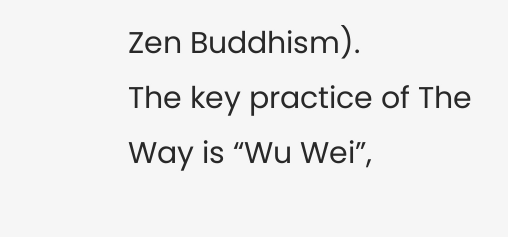Zen Buddhism).
The key practice of The Way is “Wu Wei”,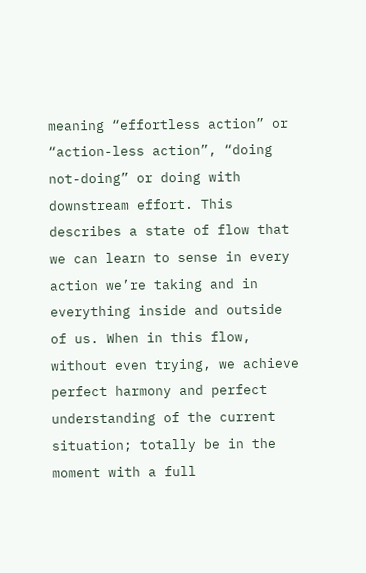meaning “effortless action” or “action-less action”, “doing not-doing” or doing with downstream effort. This describes a state of flow that we can learn to sense in every action we’re taking and in everything inside and outside of us. When in this flow, without even trying, we achieve perfect harmony and perfect understanding of the current situation; totally be in the moment with a full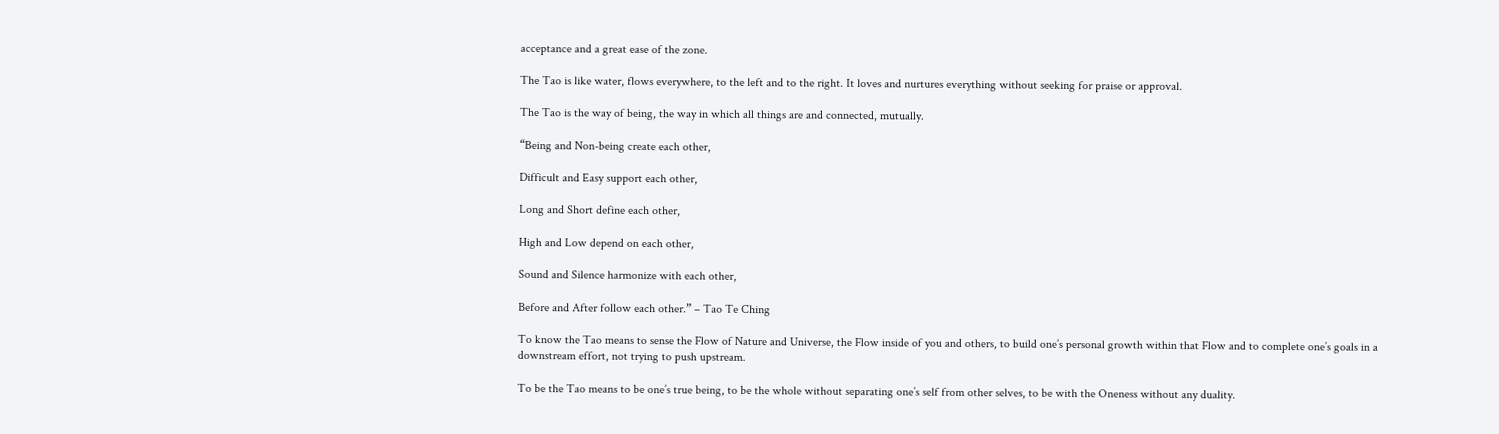acceptance and a great ease of the zone.

The Tao is like water, flows everywhere, to the left and to the right. It loves and nurtures everything without seeking for praise or approval.

The Tao is the way of being, the way in which all things are and connected, mutually.

“Being and Non-being create each other,

Difficult and Easy support each other,

Long and Short define each other,

High and Low depend on each other,

Sound and Silence harmonize with each other,

Before and After follow each other.” – Tao Te Ching

To know the Tao means to sense the Flow of Nature and Universe, the Flow inside of you and others, to build one’s personal growth within that Flow and to complete one’s goals in a downstream effort, not trying to push upstream.

To be the Tao means to be one’s true being, to be the whole without separating one’s self from other selves, to be with the Oneness without any duality.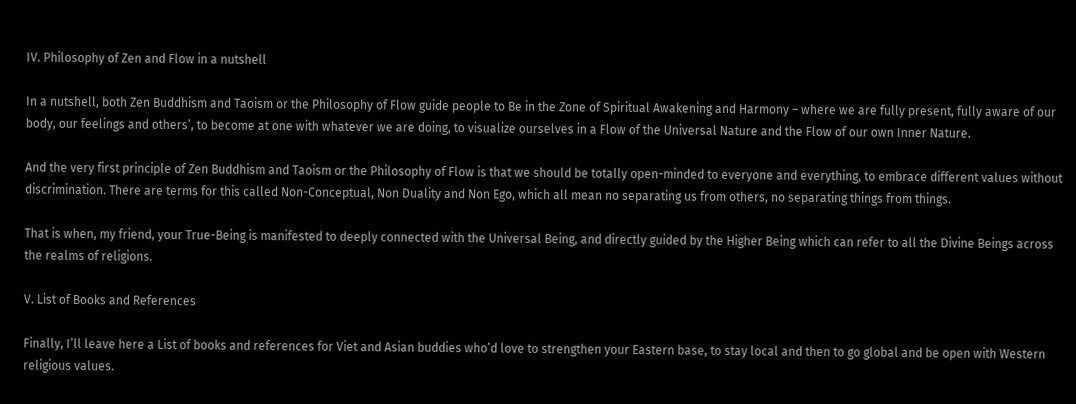IV. Philosophy of Zen and Flow in a nutshell

In a nutshell, both Zen Buddhism and Taoism or the Philosophy of Flow guide people to Be in the Zone of Spiritual Awakening and Harmony – where we are fully present, fully aware of our body, our feelings and others’, to become at one with whatever we are doing, to visualize ourselves in a Flow of the Universal Nature and the Flow of our own Inner Nature.

And the very first principle of Zen Buddhism and Taoism or the Philosophy of Flow is that we should be totally open-minded to everyone and everything, to embrace different values without discrimination. There are terms for this called Non-Conceptual, Non Duality and Non Ego, which all mean no separating us from others, no separating things from things.

That is when, my friend, your True-Being is manifested to deeply connected with the Universal Being, and directly guided by the Higher Being which can refer to all the Divine Beings across the realms of religions.

V. List of Books and References

Finally, I’ll leave here a List of books and references for Viet and Asian buddies who’d love to strengthen your Eastern base, to stay local and then to go global and be open with Western religious values.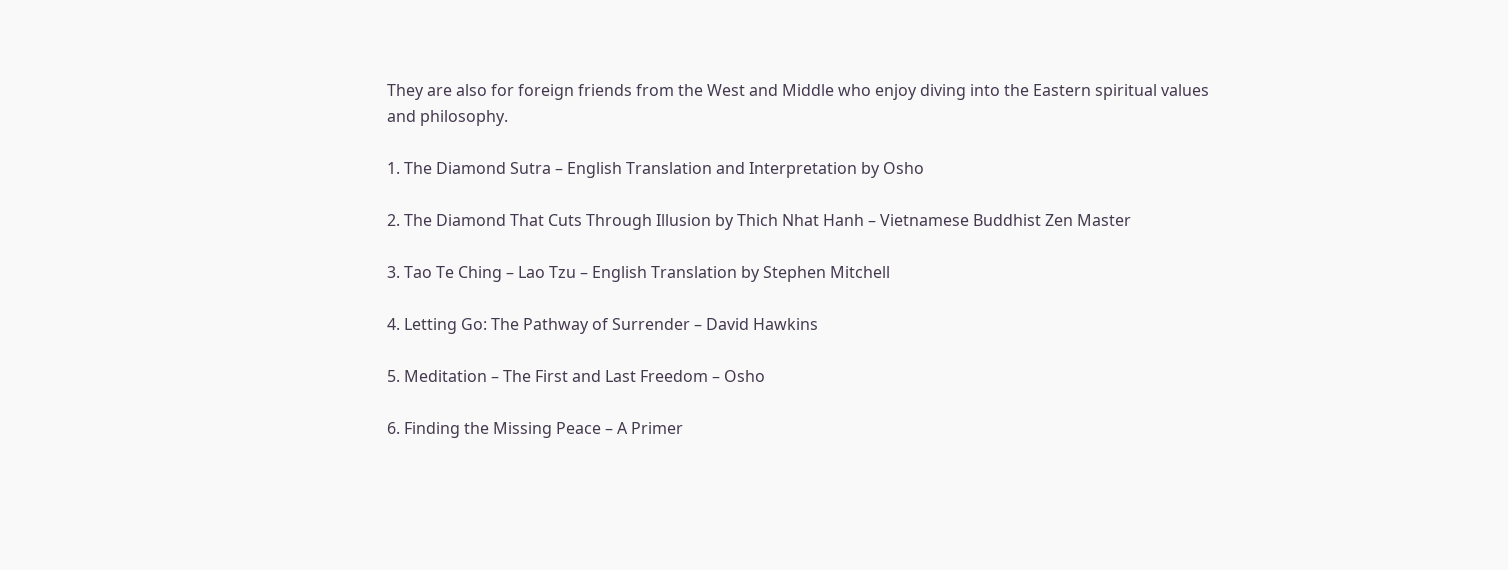They are also for foreign friends from the West and Middle who enjoy diving into the Eastern spiritual values and philosophy.

1. The Diamond Sutra – English Translation and Interpretation by Osho

2. The Diamond That Cuts Through Illusion by Thich Nhat Hanh – Vietnamese Buddhist Zen Master

3. Tao Te Ching – Lao Tzu – English Translation by Stephen Mitchell

4. Letting Go: The Pathway of Surrender – David Hawkins

5. Meditation – The First and Last Freedom – Osho

6. Finding the Missing Peace – A Primer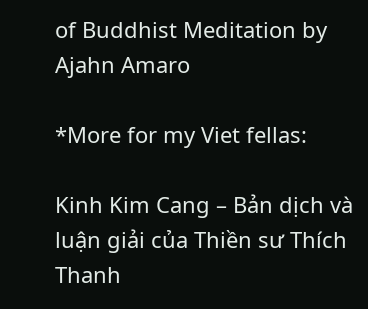of Buddhist Meditation by Ajahn Amaro

*More for my Viet fellas:

Kinh Kim Cang – Bản dịch và luận giải của Thiền sư Thích Thanh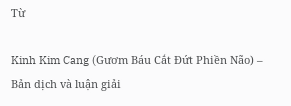Từ

Kinh Kim Cang (Gươm Báu Cắt Đứt Phiền Não) – Bản dịch và luận giải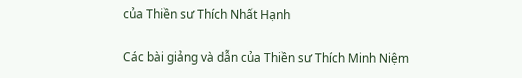của Thiền sư Thích Nhất Hạnh

Các bài giảng và dẫn của Thiền sư Thích Minh Niệm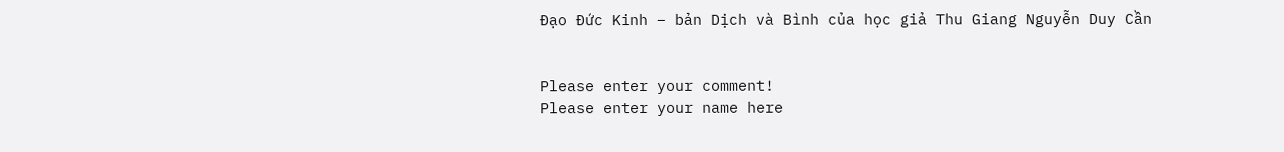Đạo Đức Kinh – bản Dịch và Bình của học giả Thu Giang Nguyễn Duy Cần


Please enter your comment!
Please enter your name here